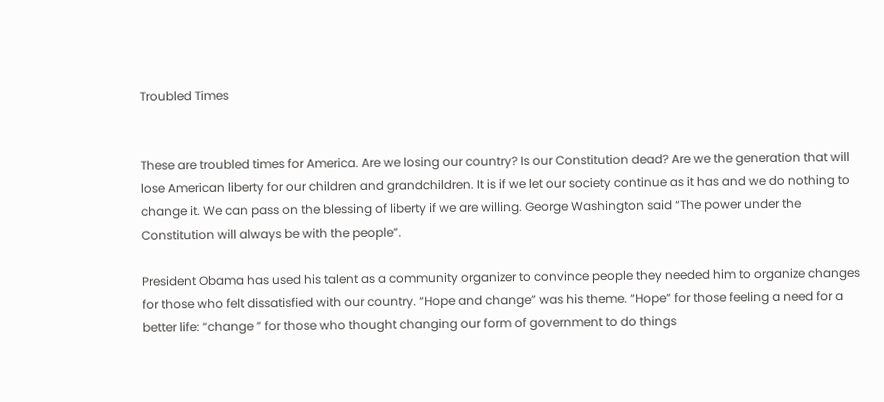Troubled Times


These are troubled times for America. Are we losing our country? Is our Constitution dead? Are we the generation that will lose American liberty for our children and grandchildren. It is if we let our society continue as it has and we do nothing to change it. We can pass on the blessing of liberty if we are willing. George Washington said “The power under the Constitution will always be with the people”.

President Obama has used his talent as a community organizer to convince people they needed him to organize changes for those who felt dissatisfied with our country. “Hope and change” was his theme. “Hope” for those feeling a need for a better life: “change ” for those who thought changing our form of government to do things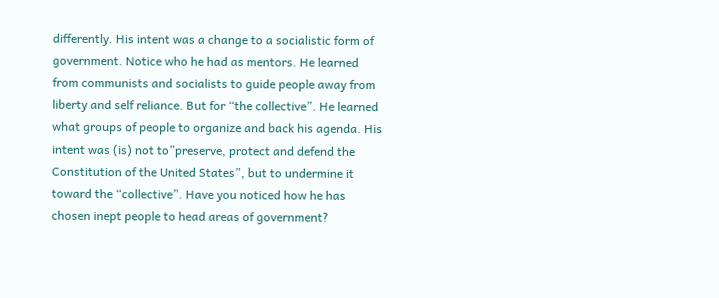differently. His intent was a change to a socialistic form of government. Notice who he had as mentors. He learned from communists and socialists to guide people away from liberty and self reliance. But for “the collective”. He learned what groups of people to organize and back his agenda. His intent was (is) not to”preserve, protect and defend the Constitution of the United States”, but to undermine it toward the “collective”. Have you noticed how he has chosen inept people to head areas of government?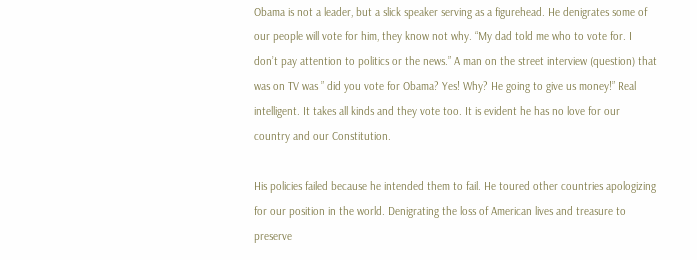Obama is not a leader, but a slick speaker serving as a figurehead. He denigrates some of our people will vote for him, they know not why. “My dad told me who to vote for. I don’t pay attention to politics or the news.” A man on the street interview (question) that was on TV was ” did you vote for Obama? Yes! Why? He going to give us money!” Real intelligent. It takes all kinds and they vote too. It is evident he has no love for our country and our Constitution.

His policies failed because he intended them to fail. He toured other countries apologizing for our position in the world. Denigrating the loss of American lives and treasure to preserve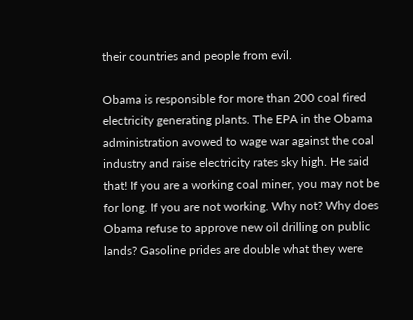their countries and people from evil.

Obama is responsible for more than 200 coal fired electricity generating plants. The EPA in the Obama administration avowed to wage war against the coal industry and raise electricity rates sky high. He said that! If you are a working coal miner, you may not be for long. If you are not working. Why not? Why does Obama refuse to approve new oil drilling on public lands? Gasoline prides are double what they were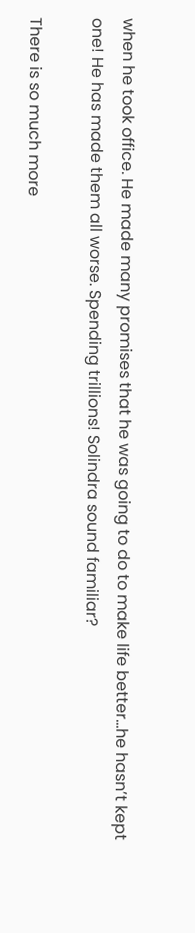when he took office. He made many promises that he was going to do to make life better…he hasn’t kept one! He has made them all worse. Spending trillions! Solindra sound familiar?

There is so much more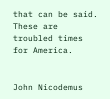that can be said. These are troubled times for America.


John Nicodemus